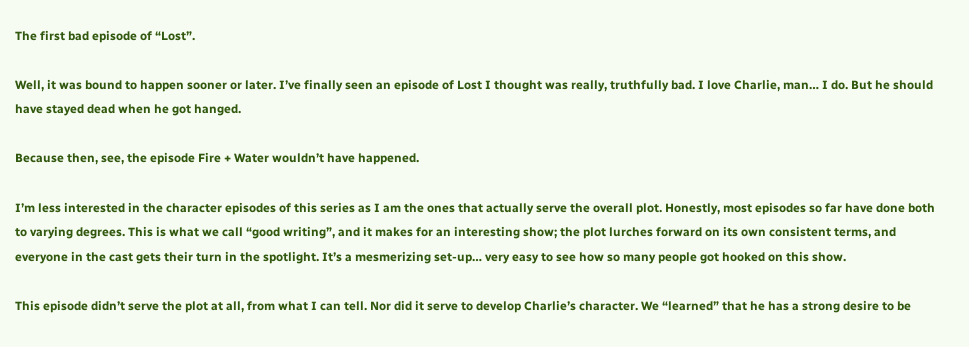The first bad episode of “Lost”.

Well, it was bound to happen sooner or later. I’ve finally seen an episode of Lost I thought was really, truthfully bad. I love Charlie, man… I do. But he should have stayed dead when he got hanged.

Because then, see, the episode Fire + Water wouldn’t have happened.

I’m less interested in the character episodes of this series as I am the ones that actually serve the overall plot. Honestly, most episodes so far have done both to varying degrees. This is what we call “good writing”, and it makes for an interesting show; the plot lurches forward on its own consistent terms, and everyone in the cast gets their turn in the spotlight. It’s a mesmerizing set-up… very easy to see how so many people got hooked on this show.

This episode didn’t serve the plot at all, from what I can tell. Nor did it serve to develop Charlie’s character. We “learned” that he has a strong desire to be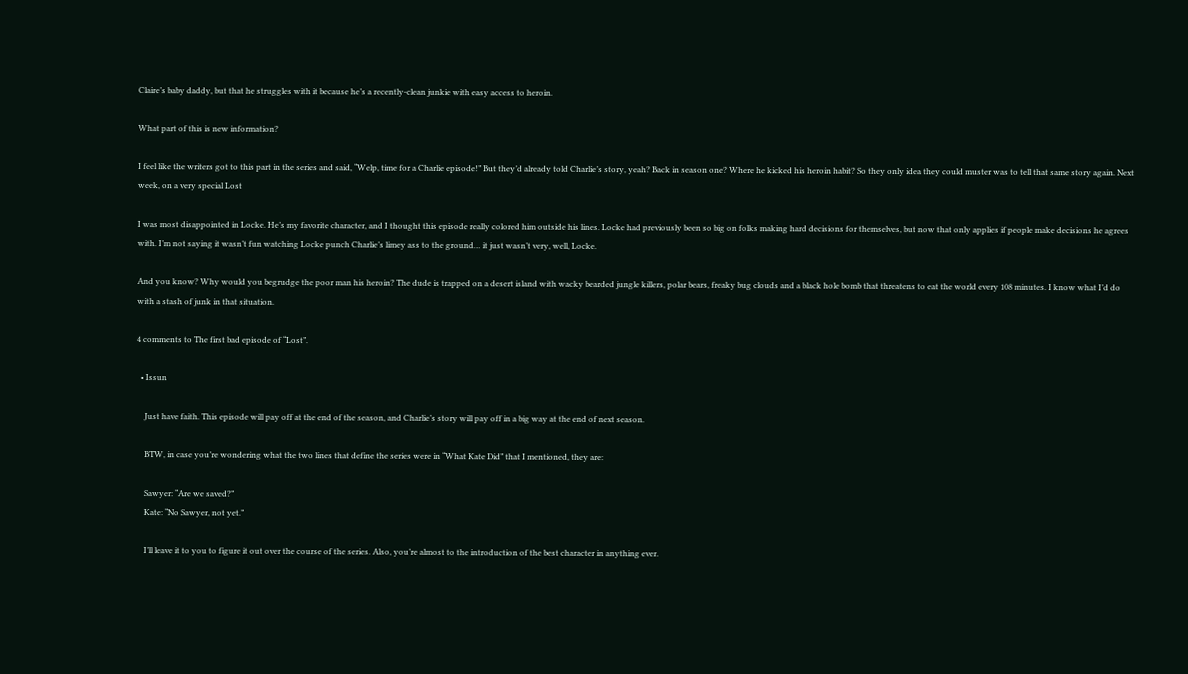Claire’s baby daddy, but that he struggles with it because he’s a recently-clean junkie with easy access to heroin.

What part of this is new information?

I feel like the writers got to this part in the series and said, “Welp, time for a Charlie episode!” But they’d already told Charlie’s story, yeah? Back in season one? Where he kicked his heroin habit? So they only idea they could muster was to tell that same story again. Next week, on a very special Lost

I was most disappointed in Locke. He’s my favorite character, and I thought this episode really colored him outside his lines. Locke had previously been so big on folks making hard decisions for themselves, but now that only applies if people make decisions he agrees with. I’m not saying it wasn’t fun watching Locke punch Charlie’s limey ass to the ground… it just wasn’t very, well, Locke.

And you know? Why would you begrudge the poor man his heroin? The dude is trapped on a desert island with wacky bearded jungle killers, polar bears, freaky bug clouds and a black hole bomb that threatens to eat the world every 108 minutes. I know what I’d do with a stash of junk in that situation.

4 comments to The first bad episode of “Lost”.

  • Issun

    Just have faith. This episode will pay off at the end of the season, and Charlie’s story will pay off in a big way at the end of next season.

    BTW, in case you’re wondering what the two lines that define the series were in “What Kate Did” that I mentioned, they are:

    Sawyer: “Are we saved?”
    Kate: “No Sawyer, not yet.”

    I’ll leave it to you to figure it out over the course of the series. Also, you’re almost to the introduction of the best character in anything ever.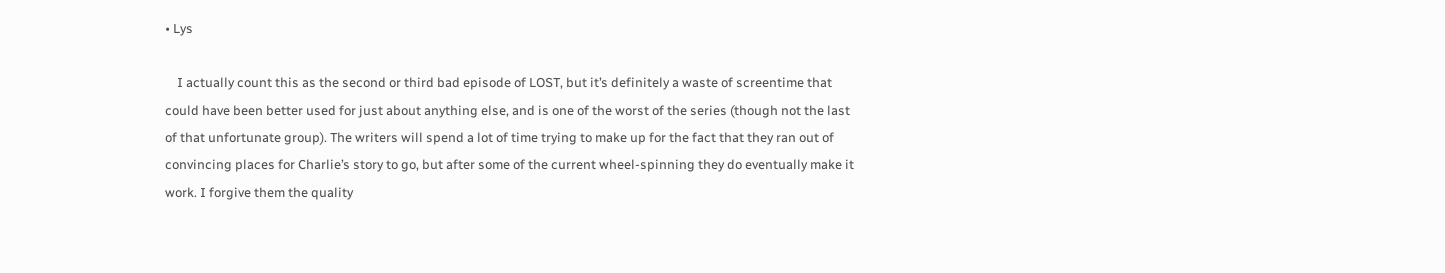• Lys

    I actually count this as the second or third bad episode of LOST, but it’s definitely a waste of screentime that could have been better used for just about anything else, and is one of the worst of the series (though not the last of that unfortunate group). The writers will spend a lot of time trying to make up for the fact that they ran out of convincing places for Charlie’s story to go, but after some of the current wheel-spinning they do eventually make it work. I forgive them the quality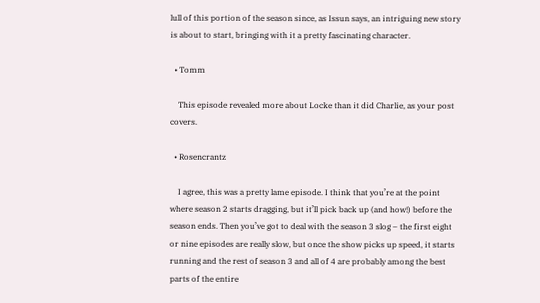lull of this portion of the season since, as Issun says, an intriguing new story is about to start, bringing with it a pretty fascinating character.

  • Tomm

    This episode revealed more about Locke than it did Charlie, as your post covers.

  • Rosencrantz

    I agree, this was a pretty lame episode. I think that you’re at the point where season 2 starts dragging, but it’ll pick back up (and how!) before the season ends. Then you’ve got to deal with the season 3 slog – the first eight or nine episodes are really slow, but once the show picks up speed, it starts running and the rest of season 3 and all of 4 are probably among the best parts of the entire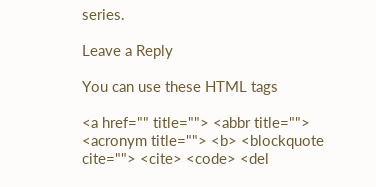series.

Leave a Reply

You can use these HTML tags

<a href="" title=""> <abbr title=""> <acronym title=""> <b> <blockquote cite=""> <cite> <code> <del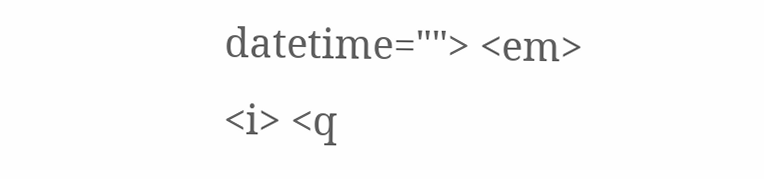datetime=""> <em> <i> <q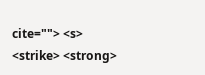cite=""> <s> <strike> <strong>